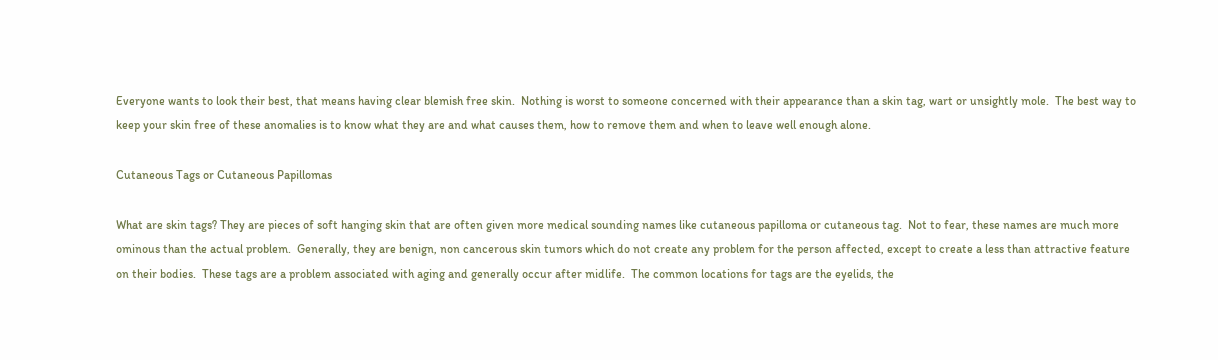Everyone wants to look their best, that means having clear blemish free skin.  Nothing is worst to someone concerned with their appearance than a skin tag, wart or unsightly mole.  The best way to keep your skin free of these anomalies is to know what they are and what causes them, how to remove them and when to leave well enough alone.

Cutaneous Tags or Cutaneous Papillomas

What are skin tags? They are pieces of soft hanging skin that are often given more medical sounding names like cutaneous papilloma or cutaneous tag.  Not to fear, these names are much more ominous than the actual problem.  Generally, they are benign, non cancerous skin tumors which do not create any problem for the person affected, except to create a less than attractive feature on their bodies.  These tags are a problem associated with aging and generally occur after midlife.  The common locations for tags are the eyelids, the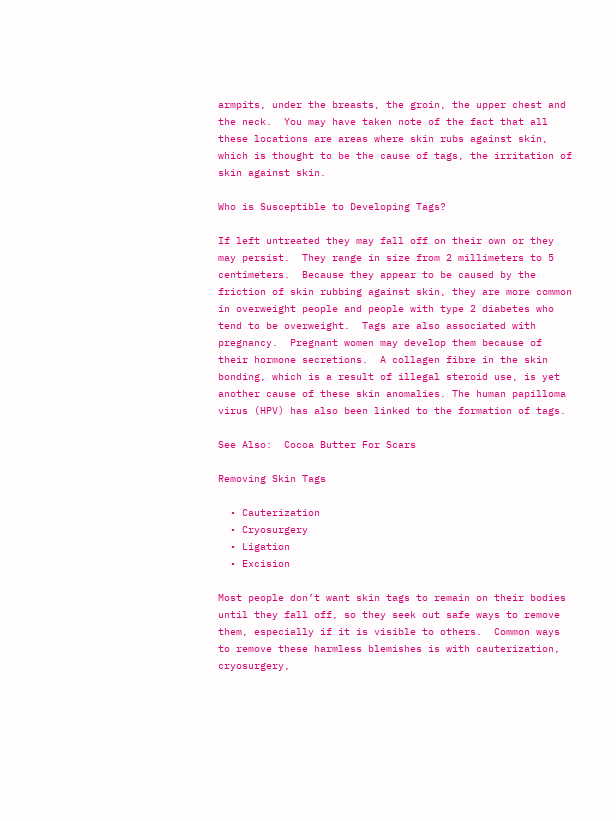armpits, under the breasts, the groin, the upper chest and the neck.  You may have taken note of the fact that all these locations are areas where skin rubs against skin, which is thought to be the cause of tags, the irritation of skin against skin.

Who is Susceptible to Developing Tags?

If left untreated they may fall off on their own or they may persist.  They range in size from 2 millimeters to 5 centimeters.  Because they appear to be caused by the friction of skin rubbing against skin, they are more common in overweight people and people with type 2 diabetes who tend to be overweight.  Tags are also associated with pregnancy.  Pregnant women may develop them because of their hormone secretions.  A collagen fibre in the skin bonding, which is a result of illegal steroid use, is yet another cause of these skin anomalies. The human papilloma virus (HPV) has also been linked to the formation of tags.

See Also:  Cocoa Butter For Scars

Removing Skin Tags

  • Cauterization
  • Cryosurgery
  • Ligation
  • Excision

Most people don’t want skin tags to remain on their bodies until they fall off, so they seek out safe ways to remove them, especially if it is visible to others.  Common ways to remove these harmless blemishes is with cauterization, cryosurgery,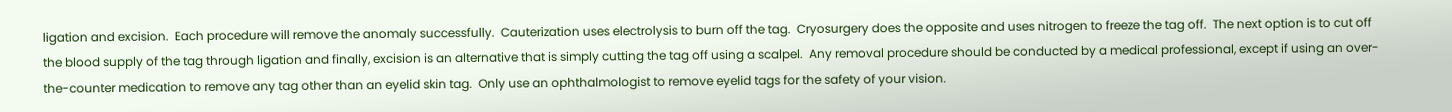ligation and excision.  Each procedure will remove the anomaly successfully.  Cauterization uses electrolysis to burn off the tag.  Cryosurgery does the opposite and uses nitrogen to freeze the tag off.  The next option is to cut off the blood supply of the tag through ligation and finally, excision is an alternative that is simply cutting the tag off using a scalpel.  Any removal procedure should be conducted by a medical professional, except if using an over-the-counter medication to remove any tag other than an eyelid skin tag.  Only use an ophthalmologist to remove eyelid tags for the safety of your vision.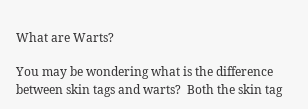What are Warts?

You may be wondering what is the difference between skin tags and warts?  Both the skin tag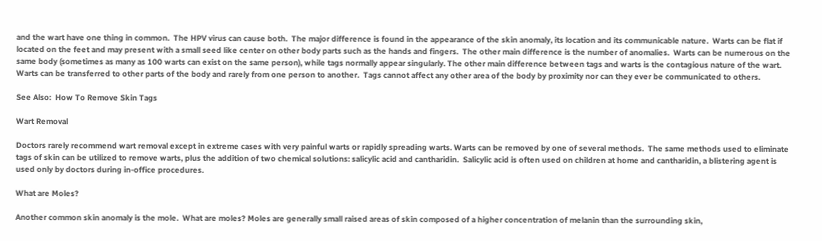and the wart have one thing in common.  The HPV virus can cause both.  The major difference is found in the appearance of the skin anomaly, its location and its communicable nature.  Warts can be flat if located on the feet and may present with a small seed like center on other body parts such as the hands and fingers.  The other main difference is the number of anomalies.  Warts can be numerous on the same body (sometimes as many as 100 warts can exist on the same person), while tags normally appear singularly. The other main difference between tags and warts is the contagious nature of the wart.  Warts can be transferred to other parts of the body and rarely from one person to another.  Tags cannot affect any other area of the body by proximity nor can they ever be communicated to others.

See Also:  How To Remove Skin Tags

Wart Removal

Doctors rarely recommend wart removal except in extreme cases with very painful warts or rapidly spreading warts. Warts can be removed by one of several methods.  The same methods used to eliminate tags of skin can be utilized to remove warts, plus the addition of two chemical solutions: salicylic acid and cantharidin.  Salicylic acid is often used on children at home and cantharidin, a blistering agent is used only by doctors during in-office procedures.

What are Moles?

Another common skin anomaly is the mole.  What are moles? Moles are generally small raised areas of skin composed of a higher concentration of melanin than the surrounding skin,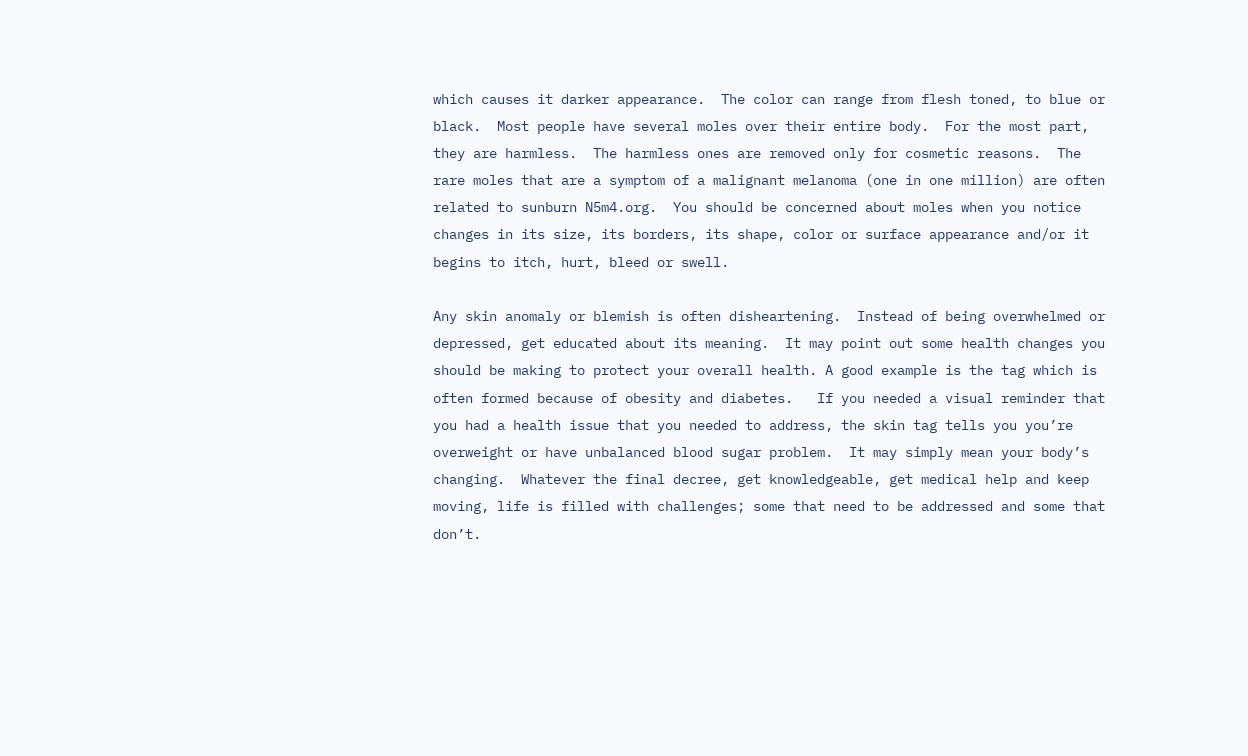which causes it darker appearance.  The color can range from flesh toned, to blue or black.  Most people have several moles over their entire body.  For the most part, they are harmless.  The harmless ones are removed only for cosmetic reasons.  The rare moles that are a symptom of a malignant melanoma (one in one million) are often related to sunburn N5m4.org.  You should be concerned about moles when you notice changes in its size, its borders, its shape, color or surface appearance and/or it begins to itch, hurt, bleed or swell.

Any skin anomaly or blemish is often disheartening.  Instead of being overwhelmed or depressed, get educated about its meaning.  It may point out some health changes you should be making to protect your overall health. A good example is the tag which is often formed because of obesity and diabetes.   If you needed a visual reminder that you had a health issue that you needed to address, the skin tag tells you you’re overweight or have unbalanced blood sugar problem.  It may simply mean your body’s changing.  Whatever the final decree, get knowledgeable, get medical help and keep moving, life is filled with challenges; some that need to be addressed and some that don’t.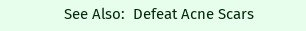See Also:  Defeat Acne Scars